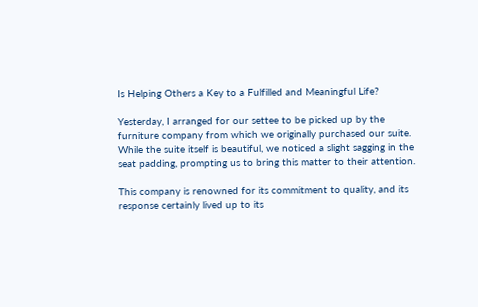Is Helping Others a Key to a Fulfilled and Meaningful Life?

Yesterday, I arranged for our settee to be picked up by the furniture company from which we originally purchased our suite. While the suite itself is beautiful, we noticed a slight sagging in the seat padding, prompting us to bring this matter to their attention.

This company is renowned for its commitment to quality, and its response certainly lived up to its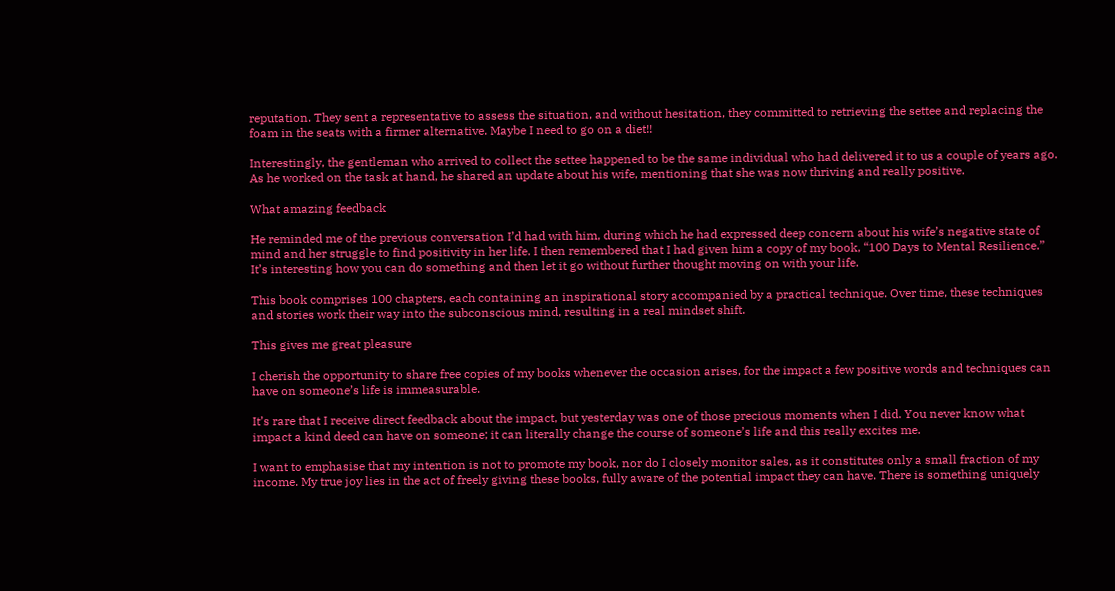reputation. They sent a representative to assess the situation, and without hesitation, they committed to retrieving the settee and replacing the foam in the seats with a firmer alternative. Maybe I need to go on a diet!!

Interestingly, the gentleman who arrived to collect the settee happened to be the same individual who had delivered it to us a couple of years ago. As he worked on the task at hand, he shared an update about his wife, mentioning that she was now thriving and really positive.

What amazing feedback

He reminded me of the previous conversation I’d had with him, during which he had expressed deep concern about his wife’s negative state of mind and her struggle to find positivity in her life. I then remembered that I had given him a copy of my book, “100 Days to Mental Resilience.” It’s interesting how you can do something and then let it go without further thought moving on with your life.

This book comprises 100 chapters, each containing an inspirational story accompanied by a practical technique. Over time, these techniques and stories work their way into the subconscious mind, resulting in a real mindset shift.

This gives me great pleasure

I cherish the opportunity to share free copies of my books whenever the occasion arises, for the impact a few positive words and techniques can have on someone’s life is immeasurable.

It’s rare that I receive direct feedback about the impact, but yesterday was one of those precious moments when I did. You never know what impact a kind deed can have on someone; it can literally change the course of someone’s life and this really excites me.

I want to emphasise that my intention is not to promote my book, nor do I closely monitor sales, as it constitutes only a small fraction of my income. My true joy lies in the act of freely giving these books, fully aware of the potential impact they can have. There is something uniquely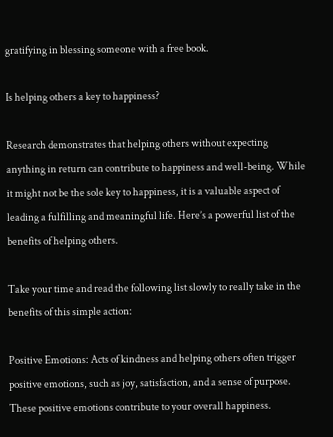gratifying in blessing someone with a free book.

Is helping others a key to happiness?

Research demonstrates that helping others without expecting anything in return can contribute to happiness and well-being. While it might not be the sole key to happiness, it is a valuable aspect of leading a fulfilling and meaningful life. Here’s a powerful list of the benefits of helping others.

Take your time and read the following list slowly to really take in the benefits of this simple action:

Positive Emotions: Acts of kindness and helping others often trigger positive emotions, such as joy, satisfaction, and a sense of purpose. These positive emotions contribute to your overall happiness.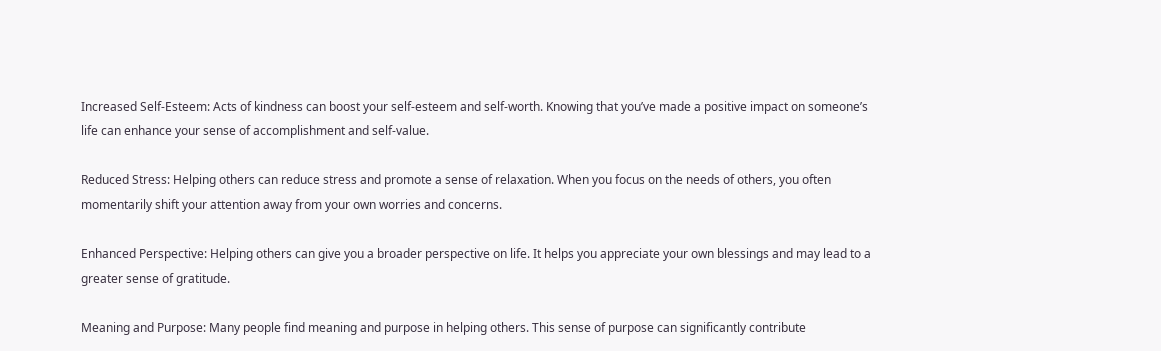Increased Self-Esteem: Acts of kindness can boost your self-esteem and self-worth. Knowing that you’ve made a positive impact on someone’s life can enhance your sense of accomplishment and self-value.

Reduced Stress: Helping others can reduce stress and promote a sense of relaxation. When you focus on the needs of others, you often momentarily shift your attention away from your own worries and concerns.

Enhanced Perspective: Helping others can give you a broader perspective on life. It helps you appreciate your own blessings and may lead to a greater sense of gratitude.

Meaning and Purpose: Many people find meaning and purpose in helping others. This sense of purpose can significantly contribute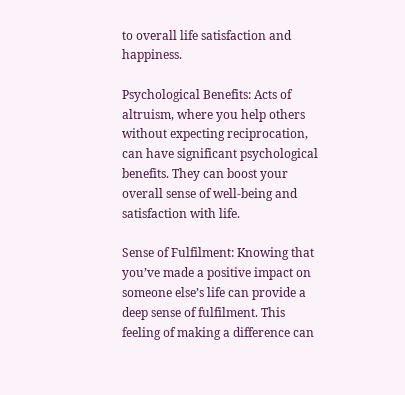to overall life satisfaction and happiness.

Psychological Benefits: Acts of altruism, where you help others without expecting reciprocation, can have significant psychological benefits. They can boost your overall sense of well-being and satisfaction with life.

Sense of Fulfilment: Knowing that you’ve made a positive impact on someone else’s life can provide a deep sense of fulfilment. This feeling of making a difference can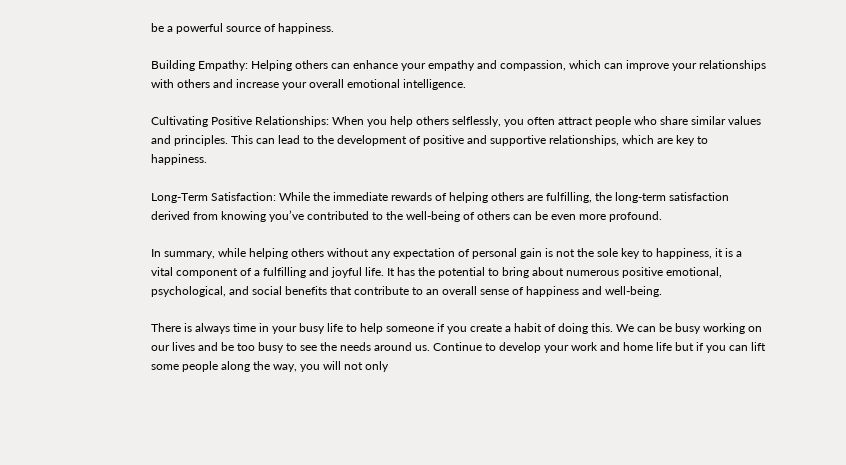be a powerful source of happiness.

Building Empathy: Helping others can enhance your empathy and compassion, which can improve your relationships with others and increase your overall emotional intelligence.

Cultivating Positive Relationships: When you help others selflessly, you often attract people who share similar values and principles. This can lead to the development of positive and supportive relationships, which are key to happiness.

Long-Term Satisfaction: While the immediate rewards of helping others are fulfilling, the long-term satisfaction derived from knowing you’ve contributed to the well-being of others can be even more profound.

In summary, while helping others without any expectation of personal gain is not the sole key to happiness, it is a vital component of a fulfilling and joyful life. It has the potential to bring about numerous positive emotional, psychological, and social benefits that contribute to an overall sense of happiness and well-being.

There is always time in your busy life to help someone if you create a habit of doing this. We can be busy working on our lives and be too busy to see the needs around us. Continue to develop your work and home life but if you can lift some people along the way, you will not only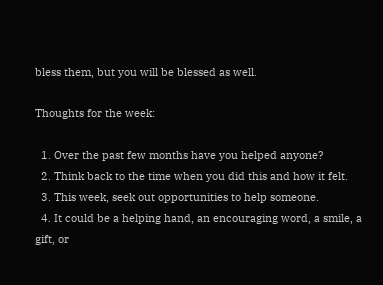bless them, but you will be blessed as well.

Thoughts for the week:

  1. Over the past few months have you helped anyone?
  2. Think back to the time when you did this and how it felt.
  3. This week, seek out opportunities to help someone.
  4. It could be a helping hand, an encouraging word, a smile, a gift, or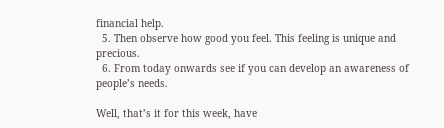financial help.
  5. Then observe how good you feel. This feeling is unique and precious.
  6. From today onwards see if you can develop an awareness of people’s needs.

Well, that’s it for this week, have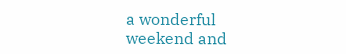a wonderful weekend and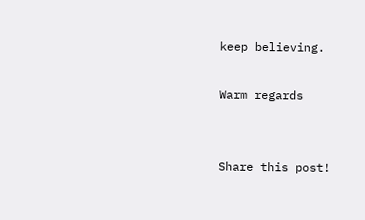keep believing.

Warm regards


Share this post!